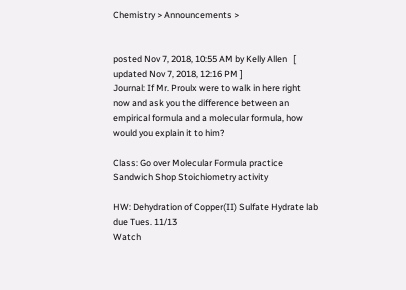Chemistry > Announcements >


posted Nov 7, 2018, 10:55 AM by Kelly Allen   [ updated Nov 7, 2018, 12:16 PM ]
Journal: If Mr. Proulx were to walk in here right now and ask you the difference between an empirical formula and a molecular formula, how would you explain it to him?

Class: Go over Molecular Formula practice
Sandwich Shop Stoichiometry activity

HW: Dehydration of Copper(II) Sulfate Hydrate lab due Tues. 11/13
Watch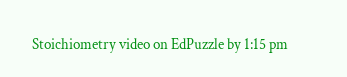Stoichiometry video on EdPuzzle by 1:15 pm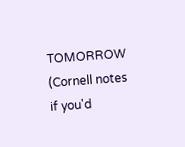TOMORROW (Cornell notes if you'd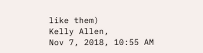like them)
Kelly Allen,
Nov 7, 2018, 10:55 AM